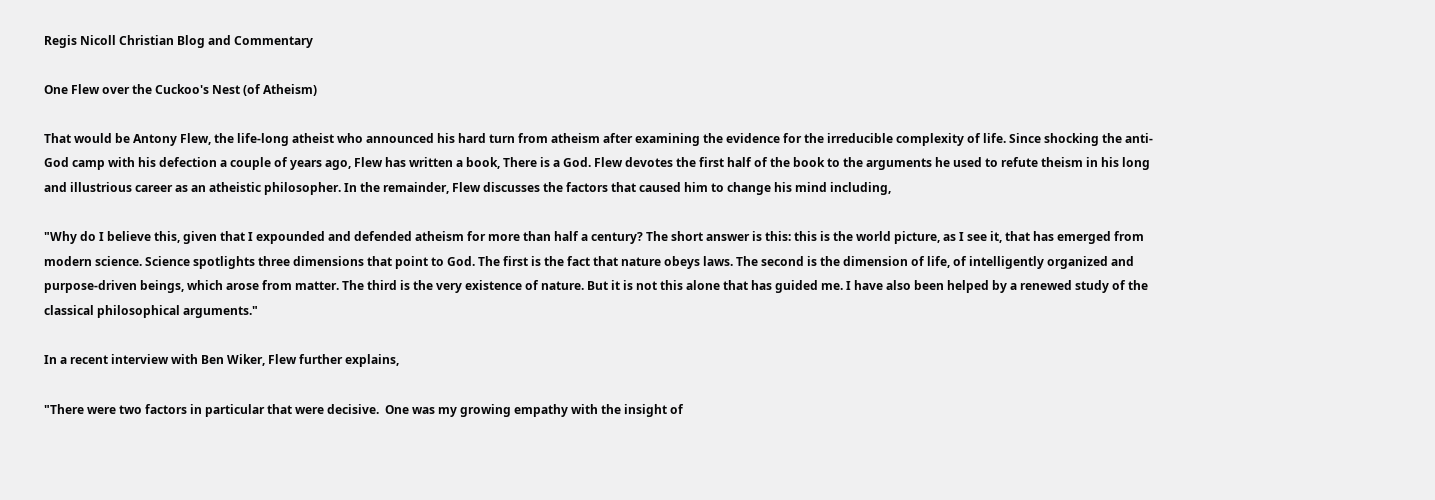Regis Nicoll Christian Blog and Commentary

One Flew over the Cuckoo's Nest (of Atheism)

That would be Antony Flew, the life-long atheist who announced his hard turn from atheism after examining the evidence for the irreducible complexity of life. Since shocking the anti-God camp with his defection a couple of years ago, Flew has written a book, There is a God. Flew devotes the first half of the book to the arguments he used to refute theism in his long and illustrious career as an atheistic philosopher. In the remainder, Flew discusses the factors that caused him to change his mind including,

"Why do I believe this, given that I expounded and defended atheism for more than half a century? The short answer is this: this is the world picture, as I see it, that has emerged from modern science. Science spotlights three dimensions that point to God. The first is the fact that nature obeys laws. The second is the dimension of life, of intelligently organized and purpose-driven beings, which arose from matter. The third is the very existence of nature. But it is not this alone that has guided me. I have also been helped by a renewed study of the classical philosophical arguments."

In a recent interview with Ben Wiker, Flew further explains,

"There were two factors in particular that were decisive.  One was my growing empathy with the insight of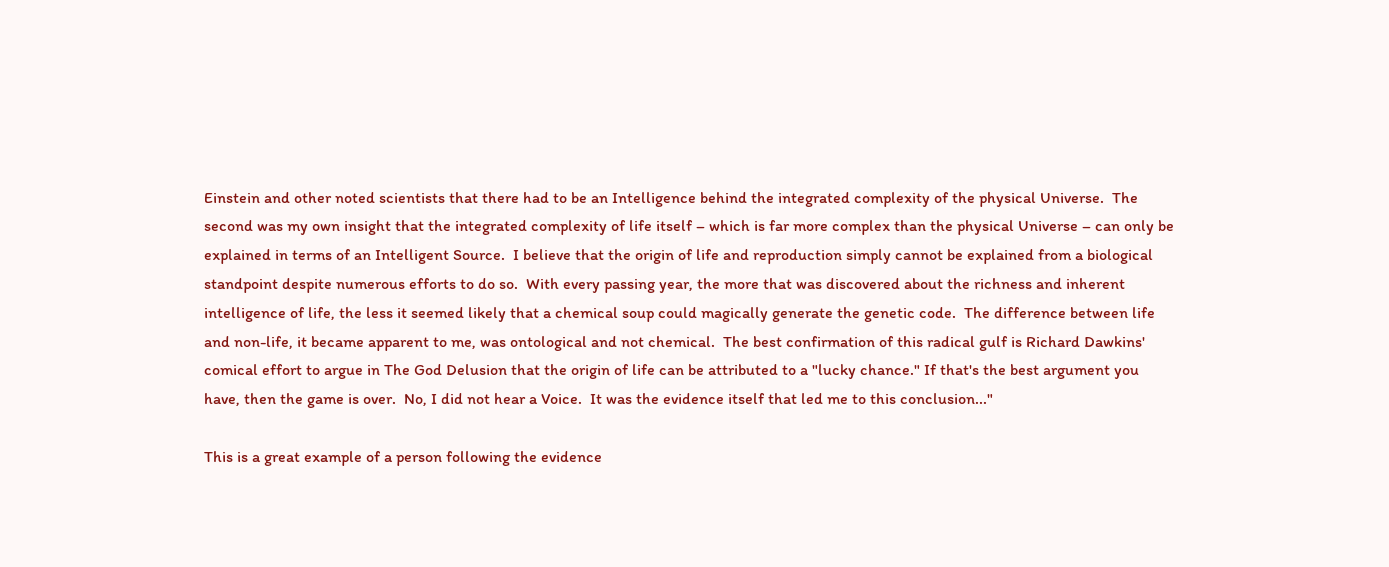Einstein and other noted scientists that there had to be an Intelligence behind the integrated complexity of the physical Universe.  The second was my own insight that the integrated complexity of life itself – which is far more complex than the physical Universe – can only be explained in terms of an Intelligent Source.  I believe that the origin of life and reproduction simply cannot be explained from a biological standpoint despite numerous efforts to do so.  With every passing year, the more that was discovered about the richness and inherent intelligence of life, the less it seemed likely that a chemical soup could magically generate the genetic code.  The difference between life and non-life, it became apparent to me, was ontological and not chemical.  The best confirmation of this radical gulf is Richard Dawkins' comical effort to argue in The God Delusion that the origin of life can be attributed to a "lucky chance." If that's the best argument you have, then the game is over.  No, I did not hear a Voice.  It was the evidence itself that led me to this conclusion..."

This is a great example of a person following the evidence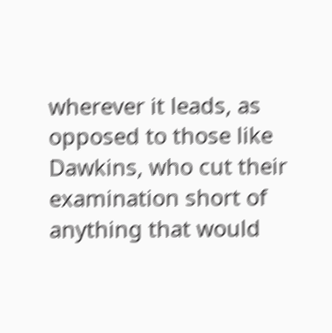wherever it leads, as opposed to those like Dawkins, who cut their examination short of anything that would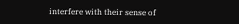interfere with their sense of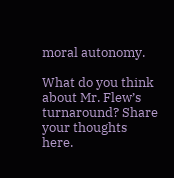moral autonomy.

What do you think about Mr. Flew’s turnaround? Share your thoughts here.